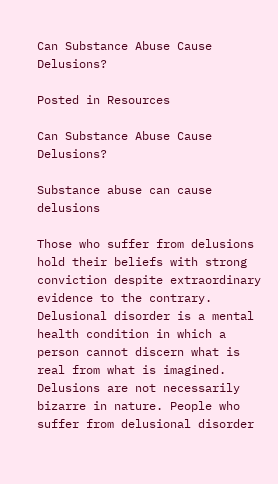Can Substance Abuse Cause Delusions?

Posted in Resources

Can Substance Abuse Cause Delusions?

Substance abuse can cause delusions

Those who suffer from delusions hold their beliefs with strong conviction despite extraordinary evidence to the contrary. Delusional disorder is a mental health condition in which a person cannot discern what is real from what is imagined. Delusions are not necessarily bizarre in nature. People who suffer from delusional disorder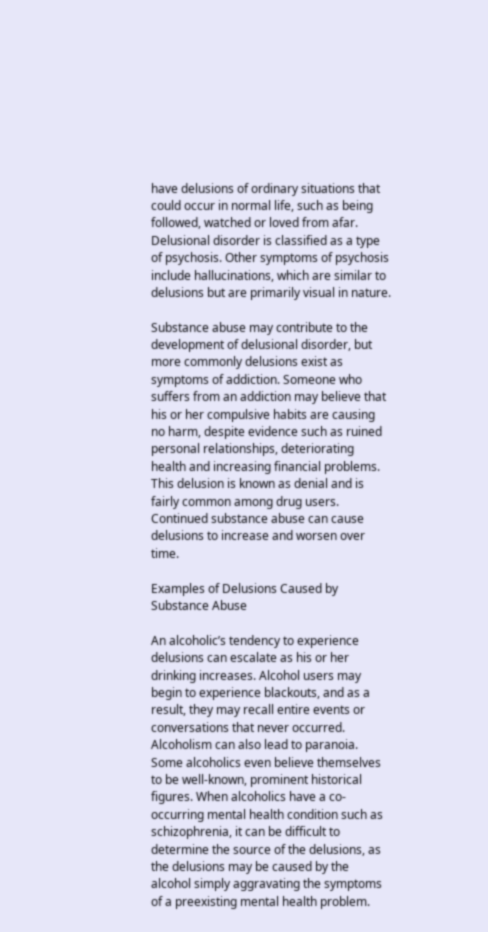have delusions of ordinary situations that could occur in normal life, such as being followed, watched or loved from afar. Delusional disorder is classified as a type of psychosis. Other symptoms of psychosis include hallucinations, which are similar to delusions but are primarily visual in nature.

Substance abuse may contribute to the development of delusional disorder, but more commonly delusions exist as symptoms of addiction. Someone who suffers from an addiction may believe that his or her compulsive habits are causing no harm, despite evidence such as ruined personal relationships, deteriorating health and increasing financial problems. This delusion is known as denial and is fairly common among drug users. Continued substance abuse can cause delusions to increase and worsen over time.

Examples of Delusions Caused by Substance Abuse

An alcoholic’s tendency to experience delusions can escalate as his or her drinking increases. Alcohol users may begin to experience blackouts, and as a result, they may recall entire events or conversations that never occurred. Alcoholism can also lead to paranoia. Some alcoholics even believe themselves to be well-known, prominent historical figures. When alcoholics have a co-occurring mental health condition such as schizophrenia, it can be difficult to determine the source of the delusions, as the delusions may be caused by the alcohol simply aggravating the symptoms of a preexisting mental health problem.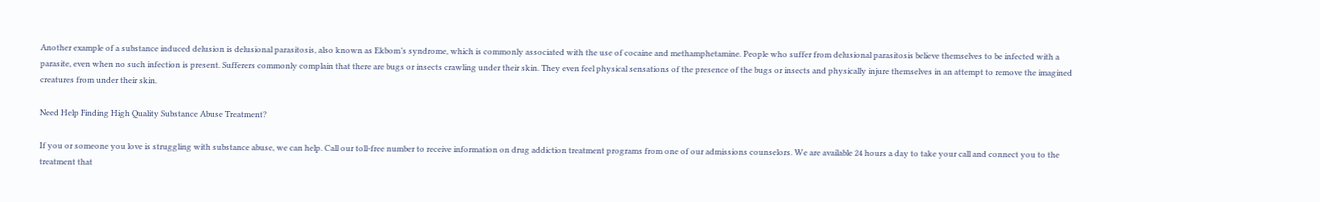Another example of a substance induced delusion is delusional parasitosis, also known as Ekbom’s syndrome, which is commonly associated with the use of cocaine and methamphetamine. People who suffer from delusional parasitosis believe themselves to be infected with a parasite, even when no such infection is present. Sufferers commonly complain that there are bugs or insects crawling under their skin. They even feel physical sensations of the presence of the bugs or insects and physically injure themselves in an attempt to remove the imagined creatures from under their skin.

Need Help Finding High Quality Substance Abuse Treatment?

If you or someone you love is struggling with substance abuse, we can help. Call our toll-free number to receive information on drug addiction treatment programs from one of our admissions counselors. We are available 24 hours a day to take your call and connect you to the treatment that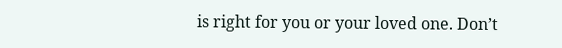is right for you or your loved one. Don’t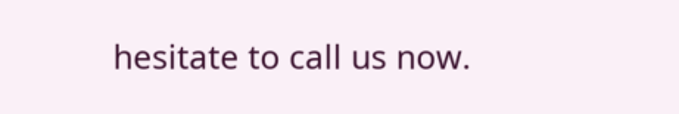hesitate to call us now.